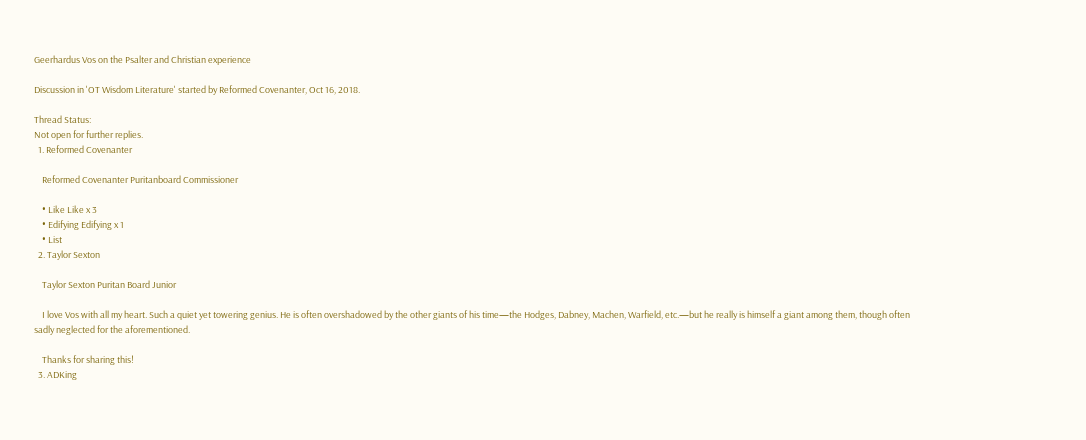Geerhardus Vos on the Psalter and Christian experience

Discussion in 'OT Wisdom Literature' started by Reformed Covenanter, Oct 16, 2018.

Thread Status:
Not open for further replies.
  1. Reformed Covenanter

    Reformed Covenanter Puritanboard Commissioner

    • Like Like x 3
    • Edifying Edifying x 1
    • List
  2. Taylor Sexton

    Taylor Sexton Puritan Board Junior

    I love Vos with all my heart. Such a quiet yet towering genius. He is often overshadowed by the other giants of his time—the Hodges, Dabney, Machen, Warfield, etc.—but he really is himself a giant among them, though often sadly neglected for the aforementioned.

    Thanks for sharing this!
  3. ADKing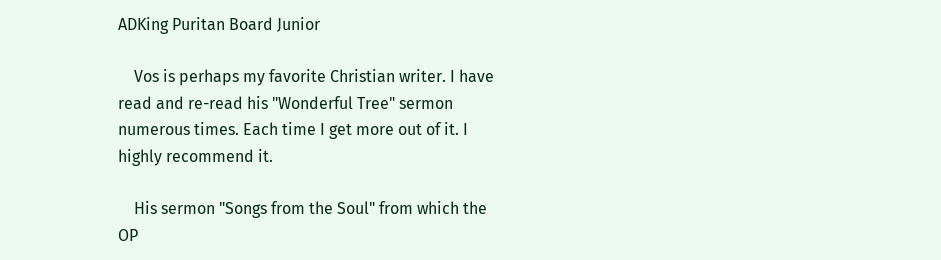ADKing Puritan Board Junior

    Vos is perhaps my favorite Christian writer. I have read and re-read his "Wonderful Tree" sermon numerous times. Each time I get more out of it. I highly recommend it.

    His sermon "Songs from the Soul" from which the OP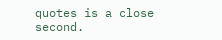quotes is a close second.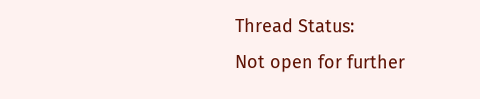Thread Status:
Not open for further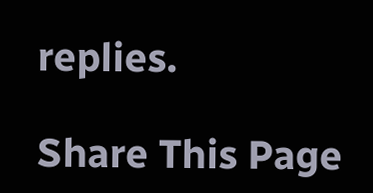replies.

Share This Page